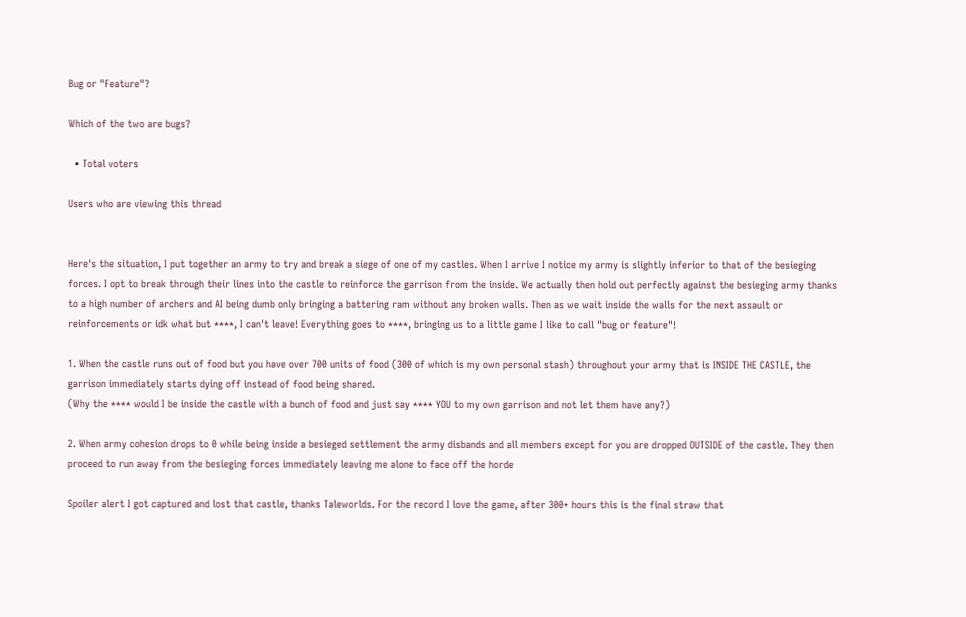Bug or "Feature"?

Which of the two are bugs?

  • Total voters

Users who are viewing this thread


Here's the situation, I put together an army to try and break a siege of one of my castles. When I arrive I notice my army is slightly inferior to that of the besieging forces. I opt to break through their lines into the castle to reinforce the garrison from the inside. We actually then hold out perfectly against the besieging army thanks to a high number of archers and AI being dumb only bringing a battering ram without any broken walls. Then as we wait inside the walls for the next assault or reinforcements or idk what but ****, I can't leave! Everything goes to ****, bringing us to a little game I like to call "bug or feature"!

1. When the castle runs out of food but you have over 700 units of food (300 of which is my own personal stash) throughout your army that is INSIDE THE CASTLE, the garrison immediately starts dying off instead of food being shared.
(Why the **** would I be inside the castle with a bunch of food and just say **** YOU to my own garrison and not let them have any?)

2. When army cohesion drops to 0 while being inside a besieged settlement the army disbands and all members except for you are dropped OUTSIDE of the castle. They then proceed to run away from the besieging forces immediately leaving me alone to face off the horde

Spoiler alert I got captured and lost that castle, thanks Taleworlds. For the record I love the game, after 300+ hours this is the final straw that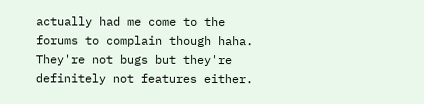actually had me come to the forums to complain though haha.
They're not bugs but they're definitely not features either.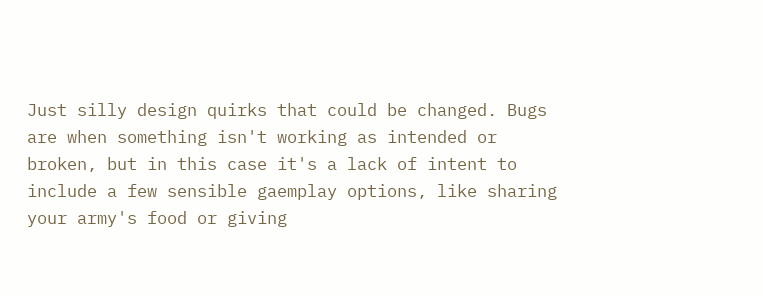Just silly design quirks that could be changed. Bugs are when something isn't working as intended or broken, but in this case it's a lack of intent to include a few sensible gaemplay options, like sharing your army's food or giving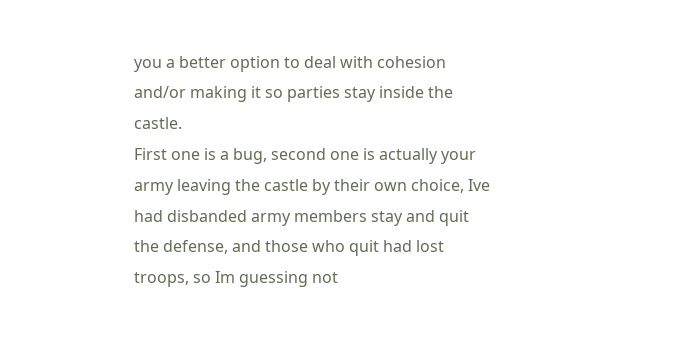you a better option to deal with cohesion and/or making it so parties stay inside the castle.
First one is a bug, second one is actually your army leaving the castle by their own choice, Ive had disbanded army members stay and quit the defense, and those who quit had lost troops, so Im guessing not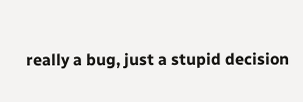really a bug, just a stupid decision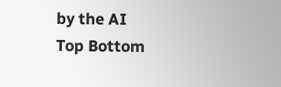by the AI
Top Bottom